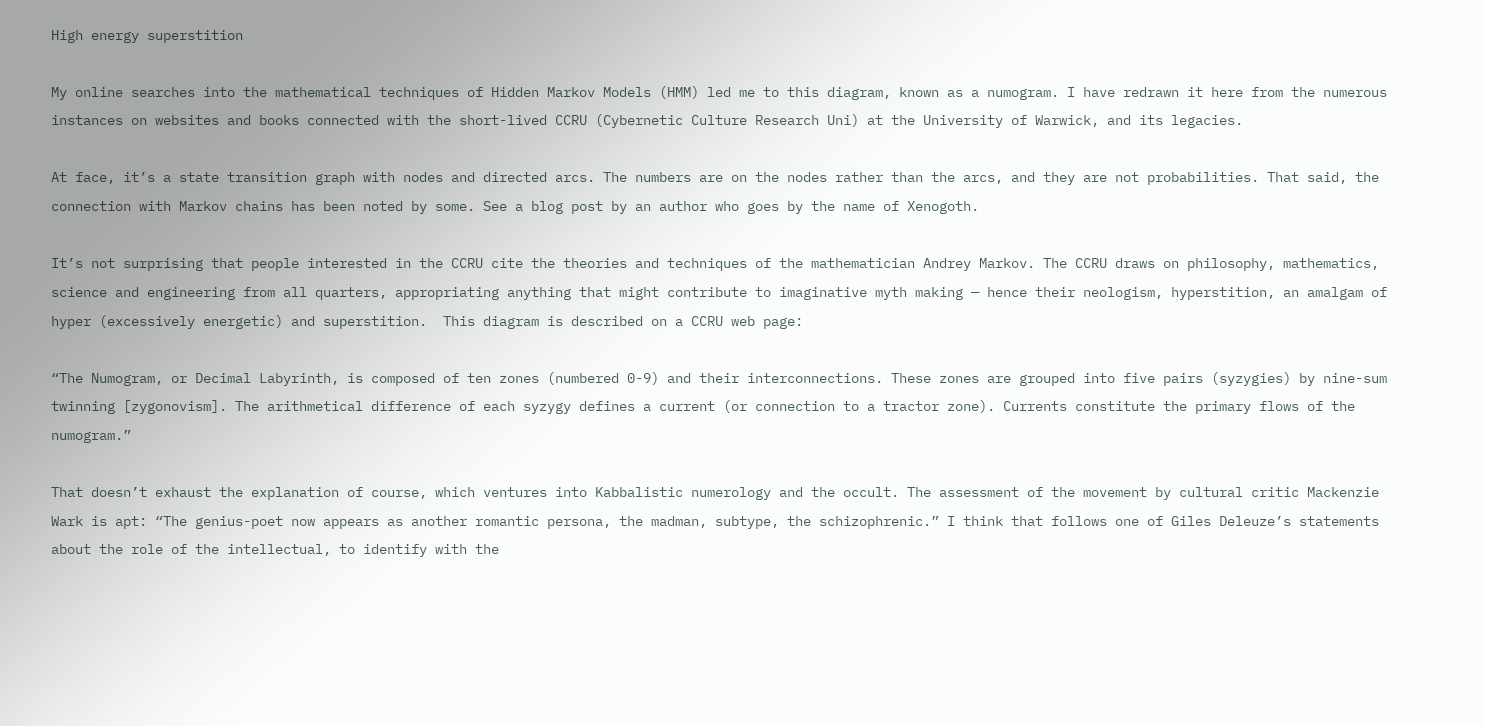High energy superstition

My online searches into the mathematical techniques of Hidden Markov Models (HMM) led me to this diagram, known as a numogram. I have redrawn it here from the numerous instances on websites and books connected with the short-lived CCRU (Cybernetic Culture Research Uni) at the University of Warwick, and its legacies.

At face, it’s a state transition graph with nodes and directed arcs. The numbers are on the nodes rather than the arcs, and they are not probabilities. That said, the connection with Markov chains has been noted by some. See a blog post by an author who goes by the name of Xenogoth.

It’s not surprising that people interested in the CCRU cite the theories and techniques of the mathematician Andrey Markov. The CCRU draws on philosophy, mathematics, science and engineering from all quarters, appropriating anything that might contribute to imaginative myth making — hence their neologism, hyperstition, an amalgam of hyper (excessively energetic) and superstition.  This diagram is described on a CCRU web page:

“The Numogram, or Decimal Labyrinth, is composed of ten zones (numbered 0-9) and their interconnections. These zones are grouped into five pairs (syzygies) by nine-sum twinning [zygonovism]. The arithmetical difference of each syzygy defines a current (or connection to a tractor zone). Currents constitute the primary flows of the numogram.”

That doesn’t exhaust the explanation of course, which ventures into Kabbalistic numerology and the occult. The assessment of the movement by cultural critic Mackenzie Wark is apt: “The genius-poet now appears as another romantic persona, the madman, subtype, the schizophrenic.” I think that follows one of Giles Deleuze’s statements about the role of the intellectual, to identify with the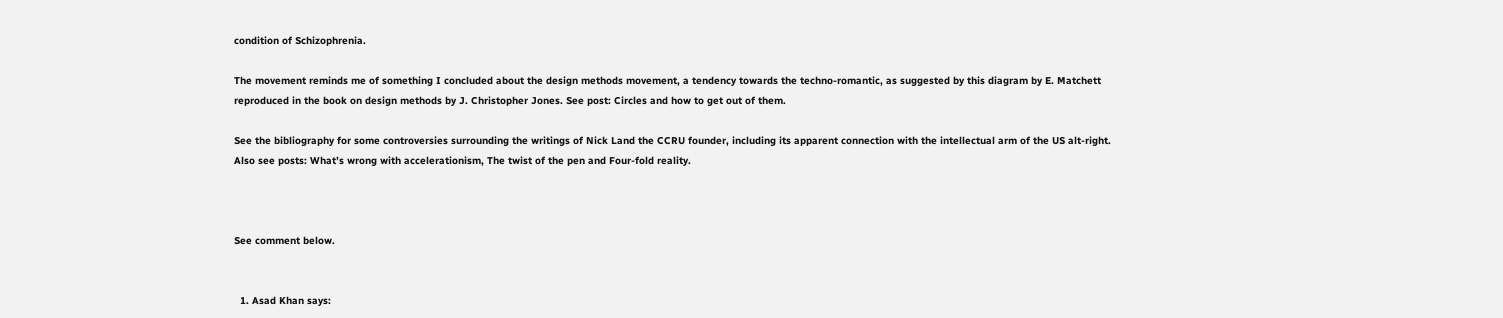condition of Schizophrenia.

The movement reminds me of something I concluded about the design methods movement, a tendency towards the techno-romantic, as suggested by this diagram by E. Matchett reproduced in the book on design methods by J. Christopher Jones. See post: Circles and how to get out of them.

See the bibliography for some controversies surrounding the writings of Nick Land the CCRU founder, including its apparent connection with the intellectual arm of the US alt-right. Also see posts: What’s wrong with accelerationism, The twist of the pen and Four-fold reality.



See comment below.


  1. Asad Khan says: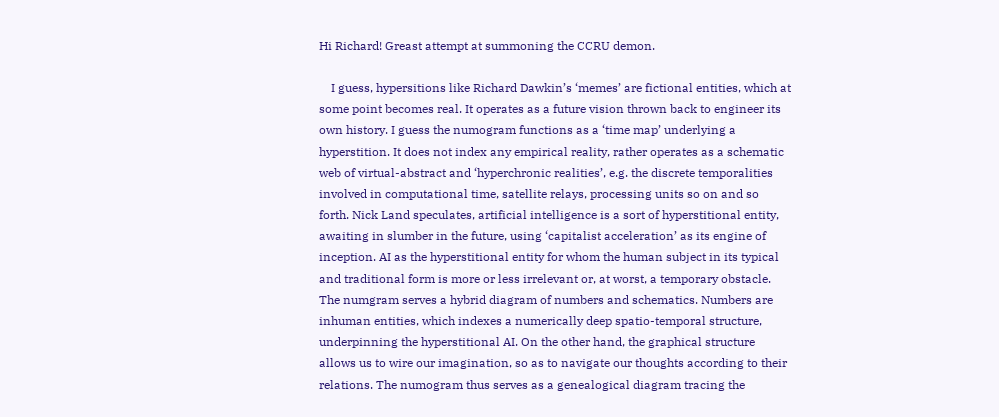Hi Richard! Greast attempt at summoning the CCRU demon.

    I guess, hypersitions like Richard Dawkin’s ‘memes’ are fictional entities, which at some point becomes real. It operates as a future vision thrown back to engineer its own history. I guess the numogram functions as a ‘time map’ underlying a hyperstition. It does not index any empirical reality, rather operates as a schematic web of virtual-abstract and ‘hyperchronic realities’, e.g. the discrete temporalities involved in computational time, satellite relays, processing units so on and so forth. Nick Land speculates, artificial intelligence is a sort of hyperstitional entity, awaiting in slumber in the future, using ‘capitalist acceleration’ as its engine of inception. AI as the hyperstitional entity for whom the human subject in its typical and traditional form is more or less irrelevant or, at worst, a temporary obstacle. The numgram serves a hybrid diagram of numbers and schematics. Numbers are inhuman entities, which indexes a numerically deep spatio-temporal structure, underpinning the hyperstitional AI. On the other hand, the graphical structure allows us to wire our imagination, so as to navigate our thoughts according to their relations. The numogram thus serves as a genealogical diagram tracing the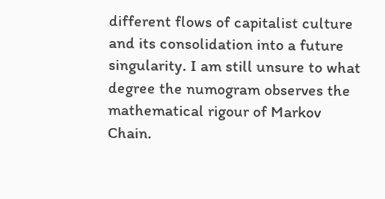different flows of capitalist culture and its consolidation into a future singularity. I am still unsure to what degree the numogram observes the mathematical rigour of Markov Chain.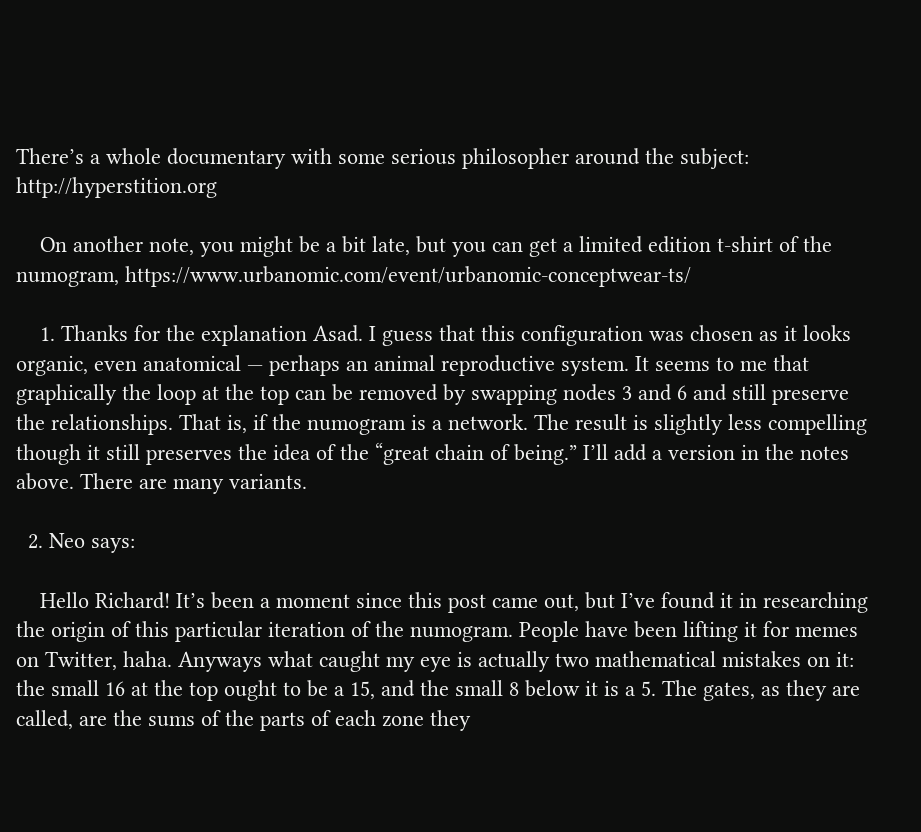There’s a whole documentary with some serious philosopher around the subject: http://hyperstition.org

    On another note, you might be a bit late, but you can get a limited edition t-shirt of the numogram, https://www.urbanomic.com/event/urbanomic-conceptwear-ts/

    1. Thanks for the explanation Asad. I guess that this configuration was chosen as it looks organic, even anatomical — perhaps an animal reproductive system. It seems to me that graphically the loop at the top can be removed by swapping nodes 3 and 6 and still preserve the relationships. That is, if the numogram is a network. The result is slightly less compelling though it still preserves the idea of the “great chain of being.” I’ll add a version in the notes above. There are many variants.

  2. Neo says:

    Hello Richard! It’s been a moment since this post came out, but I’ve found it in researching the origin of this particular iteration of the numogram. People have been lifting it for memes on Twitter, haha. Anyways what caught my eye is actually two mathematical mistakes on it: the small 16 at the top ought to be a 15, and the small 8 below it is a 5. The gates, as they are called, are the sums of the parts of each zone they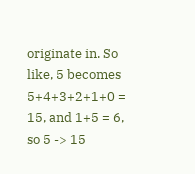originate in. So like, 5 becomes 5+4+3+2+1+0 = 15, and 1+5 = 6, so 5 -> 15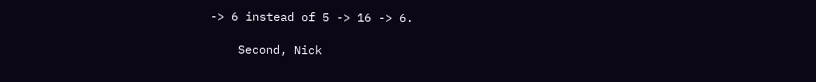-> 6 instead of 5 -> 16 -> 6.

    Second, Nick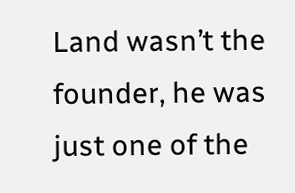Land wasn’t the founder, he was just one of the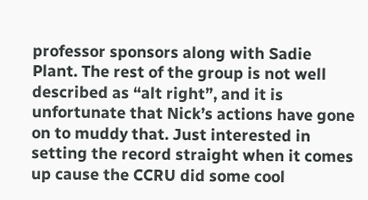professor sponsors along with Sadie Plant. The rest of the group is not well described as “alt right”, and it is unfortunate that Nick’s actions have gone on to muddy that. Just interested in setting the record straight when it comes up cause the CCRU did some cool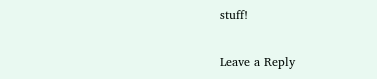stuff!

Leave a Reply